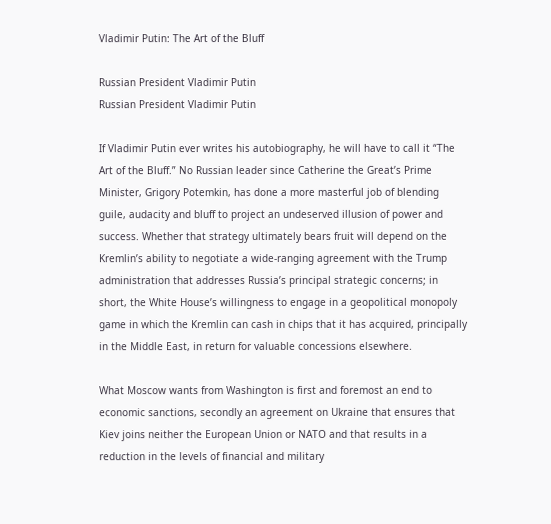Vladimir Putin: The Art of the Bluff

Russian President Vladimir Putin
Russian President Vladimir Putin

If Vladimir Putin ever writes his autobiography, he will have to call it “The Art of the Bluff.” No Russian leader since Catherine the Great’s Prime Minister, Grigory Potemkin, has done a more masterful job of blending guile, audacity and bluff to project an undeserved illusion of power and success. Whether that strategy ultimately bears fruit will depend on the Kremlin’s ability to negotiate a wide-ranging agreement with the Trump administration that addresses Russia’s principal strategic concerns; in short, the White House’s willingness to engage in a geopolitical monopoly game in which the Kremlin can cash in chips that it has acquired, principally in the Middle East, in return for valuable concessions elsewhere.

What Moscow wants from Washington is first and foremost an end to economic sanctions, secondly an agreement on Ukraine that ensures that Kiev joins neither the European Union or NATO and that results in a reduction in the levels of financial and military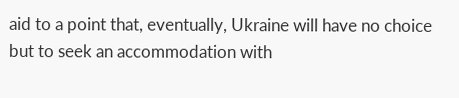aid to a point that, eventually, Ukraine will have no choice but to seek an accommodation with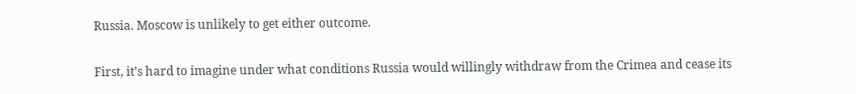Russia. Moscow is unlikely to get either outcome.

First, it’s hard to imagine under what conditions Russia would willingly withdraw from the Crimea and cease its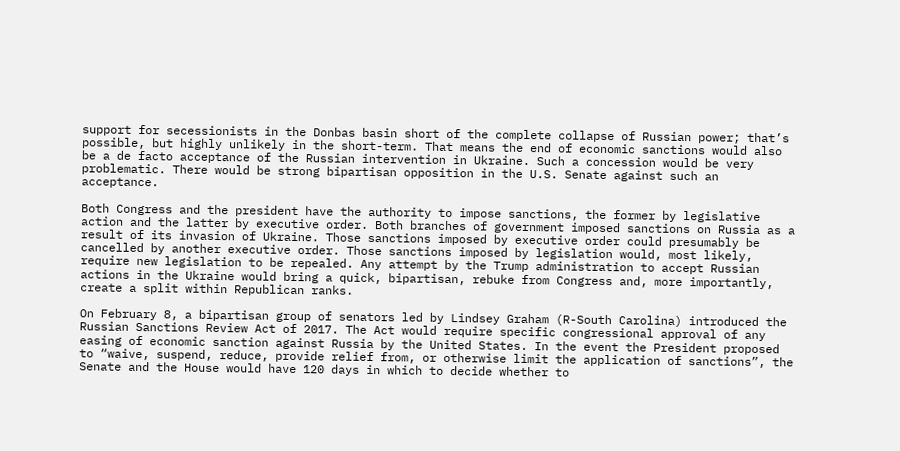support for secessionists in the Donbas basin short of the complete collapse of Russian power; that’s possible, but highly unlikely in the short-term. That means the end of economic sanctions would also be a de facto acceptance of the Russian intervention in Ukraine. Such a concession would be very problematic. There would be strong bipartisan opposition in the U.S. Senate against such an acceptance.

Both Congress and the president have the authority to impose sanctions, the former by legislative action and the latter by executive order. Both branches of government imposed sanctions on Russia as a result of its invasion of Ukraine. Those sanctions imposed by executive order could presumably be cancelled by another executive order. Those sanctions imposed by legislation would, most likely, require new legislation to be repealed. Any attempt by the Trump administration to accept Russian actions in the Ukraine would bring a quick, bipartisan, rebuke from Congress and, more importantly, create a split within Republican ranks.

On February 8, a bipartisan group of senators led by Lindsey Graham (R-South Carolina) introduced the Russian Sanctions Review Act of 2017. The Act would require specific congressional approval of any easing of economic sanction against Russia by the United States. In the event the President proposed to “waive, suspend, reduce, provide relief from, or otherwise limit the application of sanctions”, the Senate and the House would have 120 days in which to decide whether to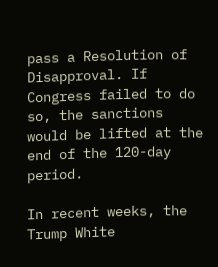pass a Resolution of Disapproval. If Congress failed to do so, the sanctions would be lifted at the end of the 120-day period.

In recent weeks, the Trump White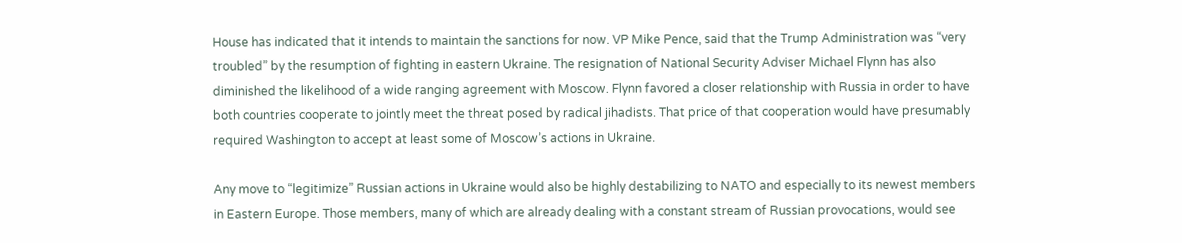House has indicated that it intends to maintain the sanctions for now. VP Mike Pence, said that the Trump Administration was “very troubled” by the resumption of fighting in eastern Ukraine. The resignation of National Security Adviser Michael Flynn has also diminished the likelihood of a wide ranging agreement with Moscow. Flynn favored a closer relationship with Russia in order to have both countries cooperate to jointly meet the threat posed by radical jihadists. That price of that cooperation would have presumably required Washington to accept at least some of Moscow’s actions in Ukraine.

Any move to “legitimize” Russian actions in Ukraine would also be highly destabilizing to NATO and especially to its newest members in Eastern Europe. Those members, many of which are already dealing with a constant stream of Russian provocations, would see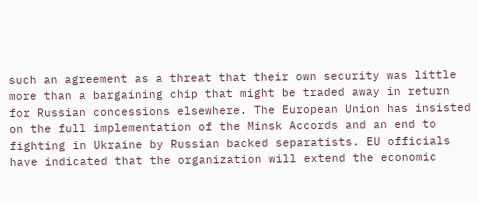such an agreement as a threat that their own security was little more than a bargaining chip that might be traded away in return for Russian concessions elsewhere. The European Union has insisted on the full implementation of the Minsk Accords and an end to fighting in Ukraine by Russian backed separatists. EU officials have indicated that the organization will extend the economic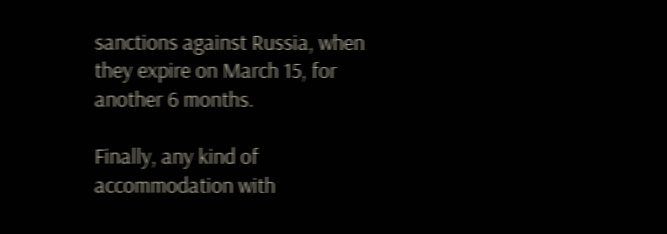sanctions against Russia, when they expire on March 15, for another 6 months.

Finally, any kind of accommodation with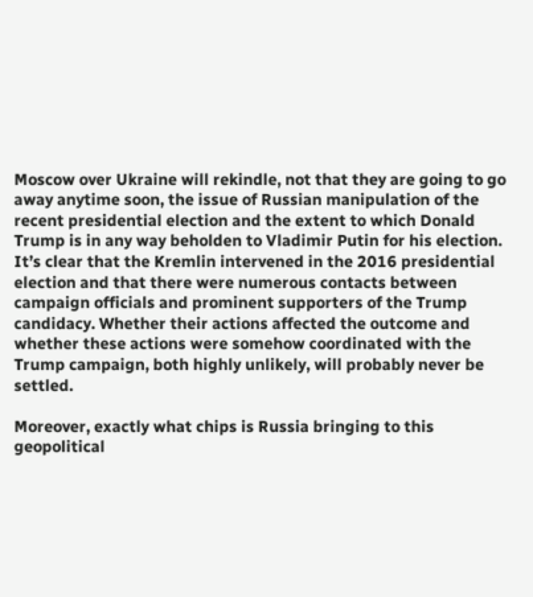Moscow over Ukraine will rekindle, not that they are going to go away anytime soon, the issue of Russian manipulation of the recent presidential election and the extent to which Donald Trump is in any way beholden to Vladimir Putin for his election. It’s clear that the Kremlin intervened in the 2016 presidential election and that there were numerous contacts between campaign officials and prominent supporters of the Trump candidacy. Whether their actions affected the outcome and whether these actions were somehow coordinated with the Trump campaign, both highly unlikely, will probably never be settled.

Moreover, exactly what chips is Russia bringing to this geopolitical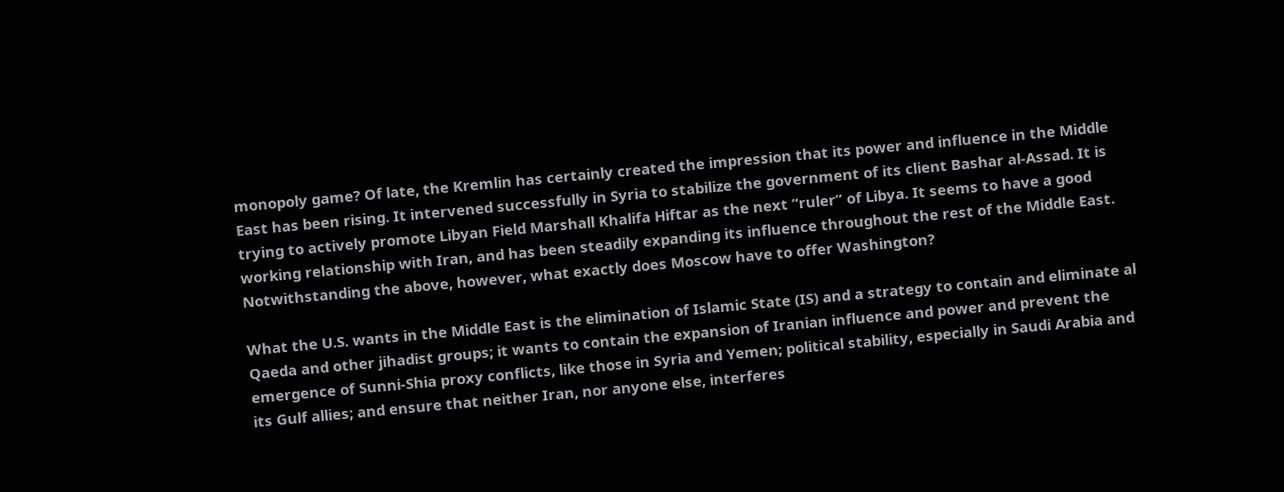monopoly game? Of late, the Kremlin has certainly created the impression that its power and influence in the Middle East has been rising. It intervened successfully in Syria to stabilize the government of its client Bashar al-Assad. It is trying to actively promote Libyan Field Marshall Khalifa Hiftar as the next “ruler” of Libya. It seems to have a good working relationship with Iran, and has been steadily expanding its influence throughout the rest of the Middle East. Notwithstanding the above, however, what exactly does Moscow have to offer Washington?

What the U.S. wants in the Middle East is the elimination of Islamic State (IS) and a strategy to contain and eliminate al Qaeda and other jihadist groups; it wants to contain the expansion of Iranian influence and power and prevent the emergence of Sunni-Shia proxy conflicts, like those in Syria and Yemen; political stability, especially in Saudi Arabia and its Gulf allies; and ensure that neither Iran, nor anyone else, interferes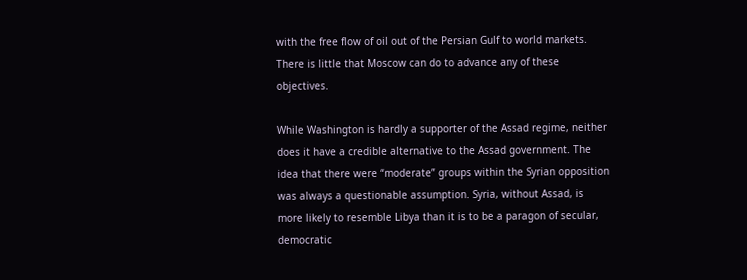with the free flow of oil out of the Persian Gulf to world markets. There is little that Moscow can do to advance any of these objectives.

While Washington is hardly a supporter of the Assad regime, neither does it have a credible alternative to the Assad government. The idea that there were “moderate” groups within the Syrian opposition was always a questionable assumption. Syria, without Assad, is more likely to resemble Libya than it is to be a paragon of secular, democratic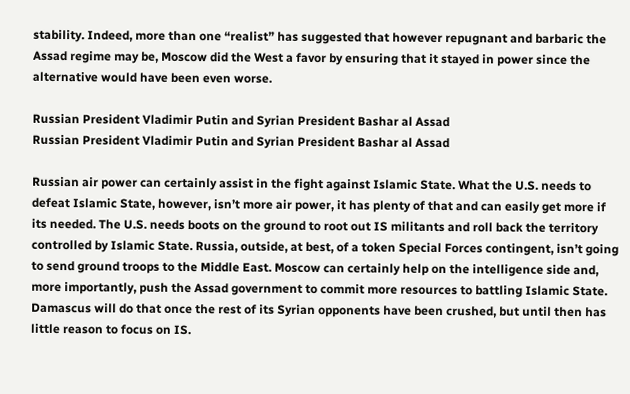stability. Indeed, more than one “realist” has suggested that however repugnant and barbaric the Assad regime may be, Moscow did the West a favor by ensuring that it stayed in power since the alternative would have been even worse.

Russian President Vladimir Putin and Syrian President Bashar al Assad
Russian President Vladimir Putin and Syrian President Bashar al Assad

Russian air power can certainly assist in the fight against Islamic State. What the U.S. needs to defeat Islamic State, however, isn’t more air power, it has plenty of that and can easily get more if its needed. The U.S. needs boots on the ground to root out IS militants and roll back the territory controlled by Islamic State. Russia, outside, at best, of a token Special Forces contingent, isn’t going to send ground troops to the Middle East. Moscow can certainly help on the intelligence side and, more importantly, push the Assad government to commit more resources to battling Islamic State. Damascus will do that once the rest of its Syrian opponents have been crushed, but until then has little reason to focus on IS.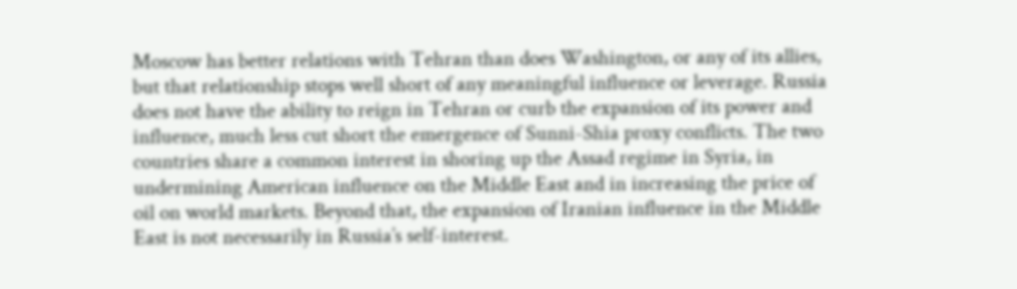Moscow has better relations with Tehran than does Washington, or any of its allies, but that relationship stops well short of any meaningful influence or leverage. Russia does not have the ability to reign in Tehran or curb the expansion of its power and influence, much less cut short the emergence of Sunni-Shia proxy conflicts. The two countries share a common interest in shoring up the Assad regime in Syria, in undermining American influence on the Middle East and in increasing the price of oil on world markets. Beyond that, the expansion of Iranian influence in the Middle East is not necessarily in Russia’s self-interest.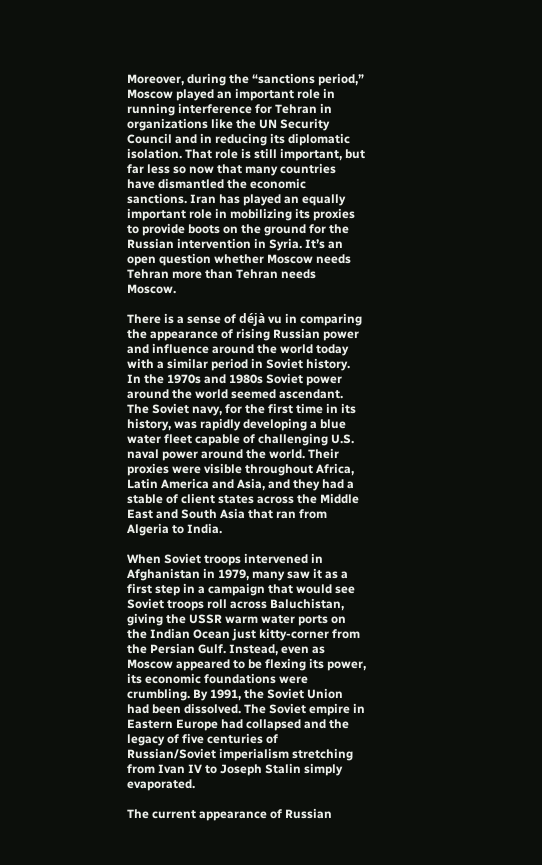Moreover, during the “sanctions period,” Moscow played an important role in running interference for Tehran in organizations like the UN Security Council and in reducing its diplomatic isolation. That role is still important, but far less so now that many countries have dismantled the economic sanctions. Iran has played an equally important role in mobilizing its proxies to provide boots on the ground for the Russian intervention in Syria. It’s an open question whether Moscow needs Tehran more than Tehran needs Moscow.

There is a sense of déjà vu in comparing the appearance of rising Russian power and influence around the world today with a similar period in Soviet history. In the 1970s and 1980s Soviet power around the world seemed ascendant. The Soviet navy, for the first time in its history, was rapidly developing a blue water fleet capable of challenging U.S. naval power around the world. Their proxies were visible throughout Africa, Latin America and Asia, and they had a stable of client states across the Middle East and South Asia that ran from Algeria to India.

When Soviet troops intervened in Afghanistan in 1979, many saw it as a first step in a campaign that would see Soviet troops roll across Baluchistan, giving the USSR warm water ports on the Indian Ocean just kitty-corner from the Persian Gulf. Instead, even as Moscow appeared to be flexing its power, its economic foundations were crumbling. By 1991, the Soviet Union had been dissolved. The Soviet empire in Eastern Europe had collapsed and the legacy of five centuries of Russian/Soviet imperialism stretching from Ivan IV to Joseph Stalin simply evaporated.

The current appearance of Russian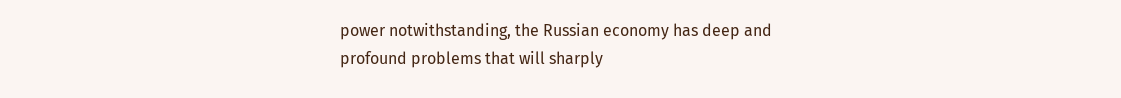power notwithstanding, the Russian economy has deep and profound problems that will sharply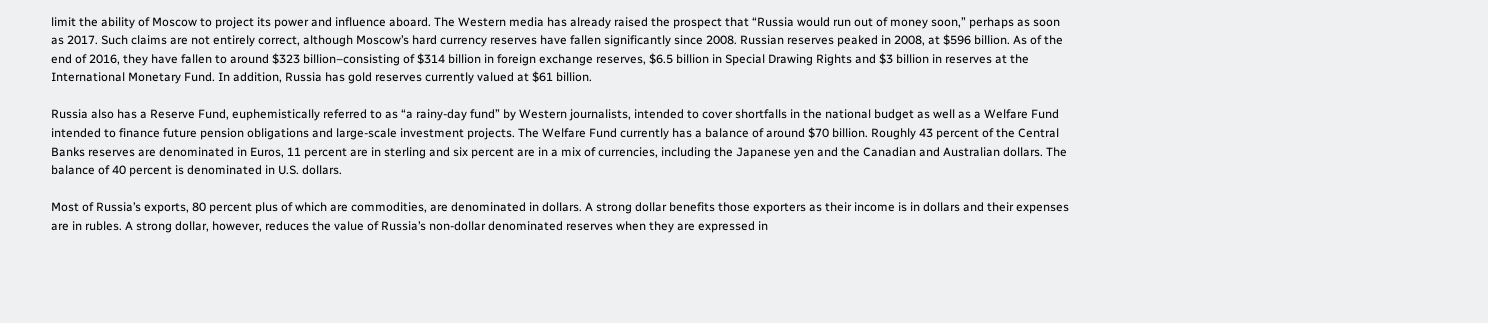limit the ability of Moscow to project its power and influence aboard. The Western media has already raised the prospect that “Russia would run out of money soon,” perhaps as soon as 2017. Such claims are not entirely correct, although Moscow’s hard currency reserves have fallen significantly since 2008. Russian reserves peaked in 2008, at $596 billion. As of the end of 2016, they have fallen to around $323 billion–consisting of $314 billion in foreign exchange reserves, $6.5 billion in Special Drawing Rights and $3 billion in reserves at the International Monetary Fund. In addition, Russia has gold reserves currently valued at $61 billion.

Russia also has a Reserve Fund, euphemistically referred to as “a rainy-day fund” by Western journalists, intended to cover shortfalls in the national budget as well as a Welfare Fund intended to finance future pension obligations and large-scale investment projects. The Welfare Fund currently has a balance of around $70 billion. Roughly 43 percent of the Central Banks reserves are denominated in Euros, 11 percent are in sterling and six percent are in a mix of currencies, including the Japanese yen and the Canadian and Australian dollars. The balance of 40 percent is denominated in U.S. dollars.

Most of Russia’s exports, 80 percent plus of which are commodities, are denominated in dollars. A strong dollar benefits those exporters as their income is in dollars and their expenses are in rubles. A strong dollar, however, reduces the value of Russia’s non-dollar denominated reserves when they are expressed in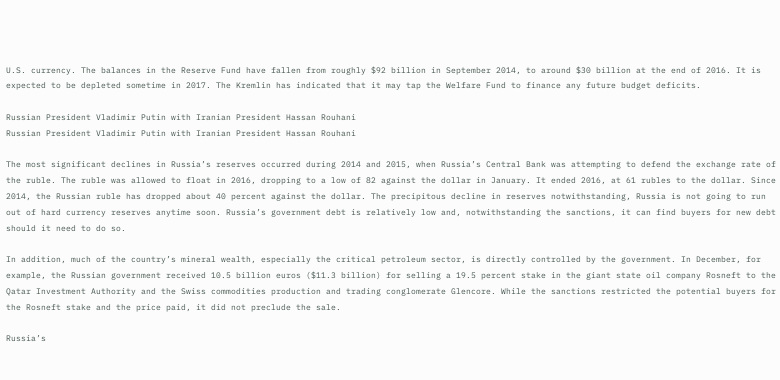U.S. currency. The balances in the Reserve Fund have fallen from roughly $92 billion in September 2014, to around $30 billion at the end of 2016. It is expected to be depleted sometime in 2017. The Kremlin has indicated that it may tap the Welfare Fund to finance any future budget deficits.

Russian President Vladimir Putin with Iranian President Hassan Rouhani
Russian President Vladimir Putin with Iranian President Hassan Rouhani

The most significant declines in Russia’s reserves occurred during 2014 and 2015, when Russia’s Central Bank was attempting to defend the exchange rate of the ruble. The ruble was allowed to float in 2016, dropping to a low of 82 against the dollar in January. It ended 2016, at 61 rubles to the dollar. Since 2014, the Russian ruble has dropped about 40 percent against the dollar. The precipitous decline in reserves notwithstanding, Russia is not going to run out of hard currency reserves anytime soon. Russia’s government debt is relatively low and, notwithstanding the sanctions, it can find buyers for new debt should it need to do so.

In addition, much of the country’s mineral wealth, especially the critical petroleum sector, is directly controlled by the government. In December, for example, the Russian government received 10.5 billion euros ($11.3 billion) for selling a 19.5 percent stake in the giant state oil company Rosneft to the Qatar Investment Authority and the Swiss commodities production and trading conglomerate Glencore. While the sanctions restricted the potential buyers for the Rosneft stake and the price paid, it did not preclude the sale.

Russia’s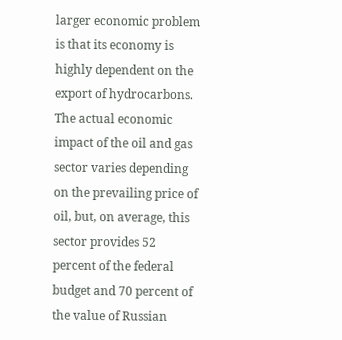larger economic problem is that its economy is highly dependent on the export of hydrocarbons. The actual economic impact of the oil and gas sector varies depending on the prevailing price of oil, but, on average, this sector provides 52 percent of the federal budget and 70 percent of the value of Russian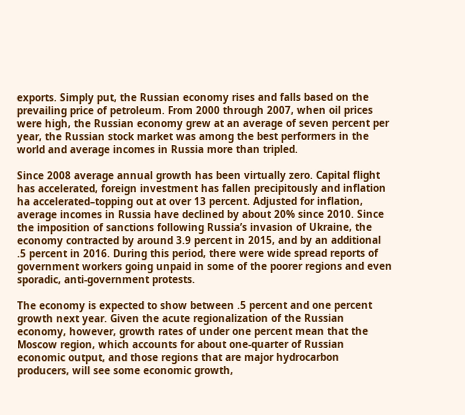exports. Simply put, the Russian economy rises and falls based on the prevailing price of petroleum. From 2000 through 2007, when oil prices were high, the Russian economy grew at an average of seven percent per year, the Russian stock market was among the best performers in the world and average incomes in Russia more than tripled.

Since 2008 average annual growth has been virtually zero. Capital flight has accelerated, foreign investment has fallen precipitously and inflation ha accelerated–topping out at over 13 percent. Adjusted for inflation, average incomes in Russia have declined by about 20% since 2010. Since the imposition of sanctions following Russia’s invasion of Ukraine, the economy contracted by around 3.9 percent in 2015, and by an additional .5 percent in 2016. During this period, there were wide spread reports of government workers going unpaid in some of the poorer regions and even sporadic, anti-government protests.

The economy is expected to show between .5 percent and one percent growth next year. Given the acute regionalization of the Russian economy, however, growth rates of under one percent mean that the Moscow region, which accounts for about one-quarter of Russian economic output, and those regions that are major hydrocarbon producers, will see some economic growth,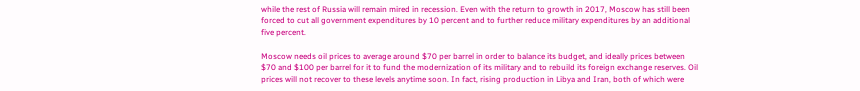while the rest of Russia will remain mired in recession. Even with the return to growth in 2017, Moscow has still been forced to cut all government expenditures by 10 percent and to further reduce military expenditures by an additional five percent.

Moscow needs oil prices to average around $70 per barrel in order to balance its budget, and ideally prices between $70 and $100 per barrel for it to fund the modernization of its military and to rebuild its foreign exchange reserves. Oil prices will not recover to these levels anytime soon. In fact, rising production in Libya and Iran, both of which were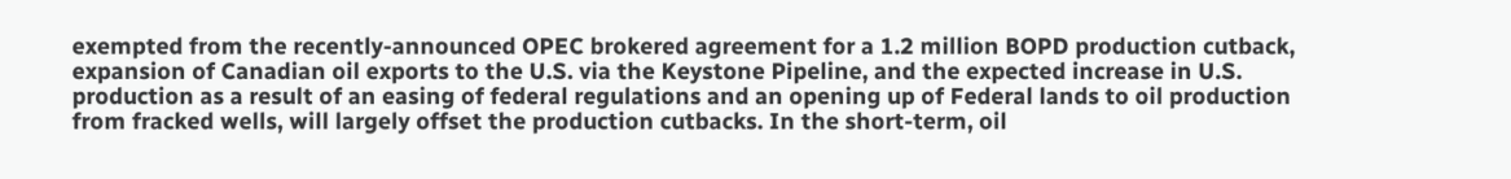exempted from the recently-announced OPEC brokered agreement for a 1.2 million BOPD production cutback, expansion of Canadian oil exports to the U.S. via the Keystone Pipeline, and the expected increase in U.S. production as a result of an easing of federal regulations and an opening up of Federal lands to oil production from fracked wells, will largely offset the production cutbacks. In the short-term, oil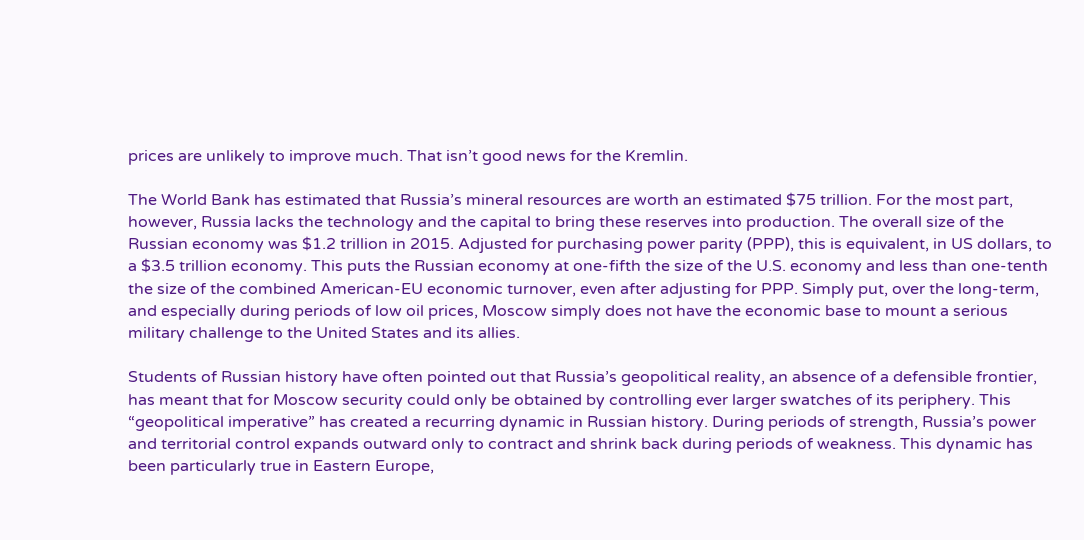prices are unlikely to improve much. That isn’t good news for the Kremlin.

The World Bank has estimated that Russia’s mineral resources are worth an estimated $75 trillion. For the most part, however, Russia lacks the technology and the capital to bring these reserves into production. The overall size of the Russian economy was $1.2 trillion in 2015. Adjusted for purchasing power parity (PPP), this is equivalent, in US dollars, to a $3.5 trillion economy. This puts the Russian economy at one-fifth the size of the U.S. economy and less than one-tenth the size of the combined American-EU economic turnover, even after adjusting for PPP. Simply put, over the long-term, and especially during periods of low oil prices, Moscow simply does not have the economic base to mount a serious military challenge to the United States and its allies.

Students of Russian history have often pointed out that Russia’s geopolitical reality, an absence of a defensible frontier, has meant that for Moscow security could only be obtained by controlling ever larger swatches of its periphery. This “geopolitical imperative” has created a recurring dynamic in Russian history. During periods of strength, Russia’s power and territorial control expands outward only to contract and shrink back during periods of weakness. This dynamic has been particularly true in Eastern Europe,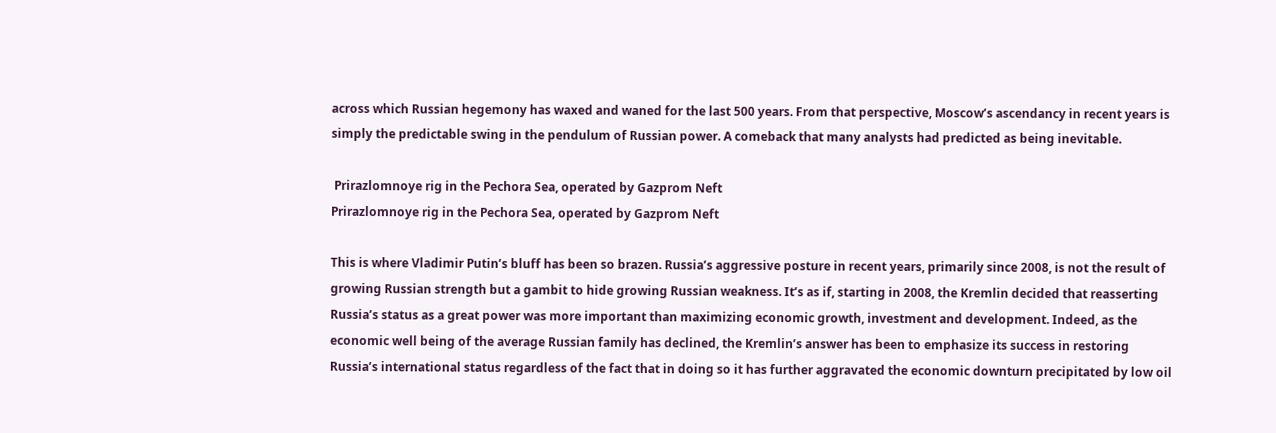across which Russian hegemony has waxed and waned for the last 500 years. From that perspective, Moscow’s ascendancy in recent years is simply the predictable swing in the pendulum of Russian power. A comeback that many analysts had predicted as being inevitable.

 Prirazlomnoye rig in the Pechora Sea, operated by Gazprom Neft
Prirazlomnoye rig in the Pechora Sea, operated by Gazprom Neft

This is where Vladimir Putin’s bluff has been so brazen. Russia’s aggressive posture in recent years, primarily since 2008, is not the result of growing Russian strength but a gambit to hide growing Russian weakness. It’s as if, starting in 2008, the Kremlin decided that reasserting Russia’s status as a great power was more important than maximizing economic growth, investment and development. Indeed, as the economic well being of the average Russian family has declined, the Kremlin’s answer has been to emphasize its success in restoring Russia’s international status regardless of the fact that in doing so it has further aggravated the economic downturn precipitated by low oil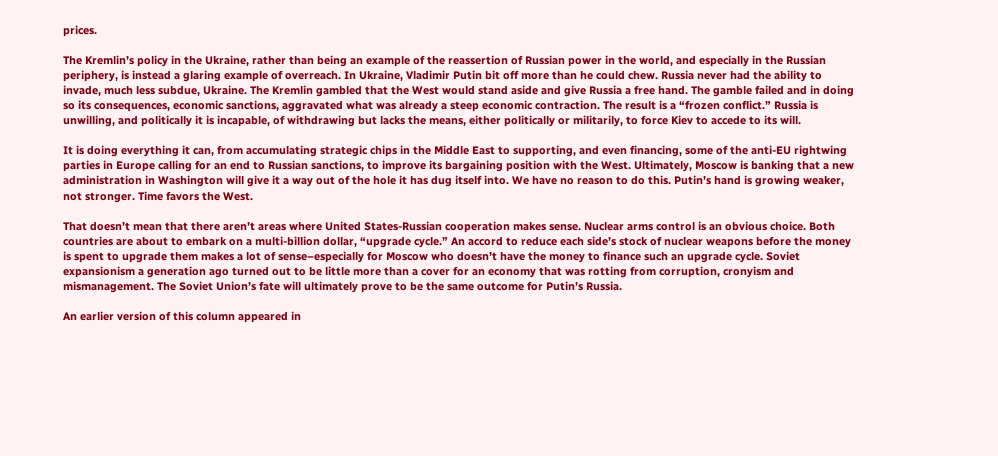prices.

The Kremlin’s policy in the Ukraine, rather than being an example of the reassertion of Russian power in the world, and especially in the Russian periphery, is instead a glaring example of overreach. In Ukraine, Vladimir Putin bit off more than he could chew. Russia never had the ability to invade, much less subdue, Ukraine. The Kremlin gambled that the West would stand aside and give Russia a free hand. The gamble failed and in doing so its consequences, economic sanctions, aggravated what was already a steep economic contraction. The result is a “frozen conflict.” Russia is unwilling, and politically it is incapable, of withdrawing but lacks the means, either politically or militarily, to force Kiev to accede to its will.

It is doing everything it can, from accumulating strategic chips in the Middle East to supporting, and even financing, some of the anti-EU rightwing parties in Europe calling for an end to Russian sanctions, to improve its bargaining position with the West. Ultimately, Moscow is banking that a new administration in Washington will give it a way out of the hole it has dug itself into. We have no reason to do this. Putin’s hand is growing weaker, not stronger. Time favors the West.

That doesn’t mean that there aren’t areas where United States-Russian cooperation makes sense. Nuclear arms control is an obvious choice. Both countries are about to embark on a multi-billion dollar, “upgrade cycle.” An accord to reduce each side’s stock of nuclear weapons before the money is spent to upgrade them makes a lot of sense–especially for Moscow who doesn’t have the money to finance such an upgrade cycle. Soviet expansionism a generation ago turned out to be little more than a cover for an economy that was rotting from corruption, cronyism and mismanagement. The Soviet Union’s fate will ultimately prove to be the same outcome for Putin’s Russia.

An earlier version of this column appeared in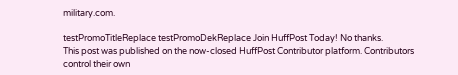military.com.

testPromoTitleReplace testPromoDekReplace Join HuffPost Today! No thanks.
This post was published on the now-closed HuffPost Contributor platform. Contributors control their own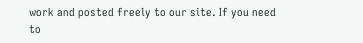work and posted freely to our site. If you need to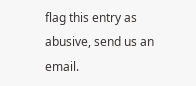flag this entry as abusive, send us an email.